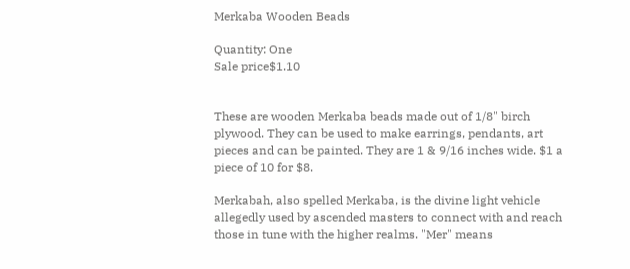Merkaba Wooden Beads

Quantity: One
Sale price$1.10


These are wooden Merkaba beads made out of 1/8" birch plywood. They can be used to make earrings, pendants, art pieces and can be painted. They are 1 & 9/16 inches wide. $1 a piece of 10 for $8.

Merkabah, also spelled Merkaba, is the divine light vehicle allegedly used by ascended masters to connect with and reach those in tune with the higher realms. "Mer" means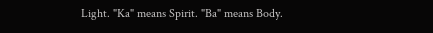Light. "Ka" means Spirit. "Ba" means Body.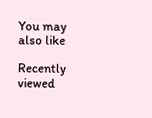You may also like

Recently viewed